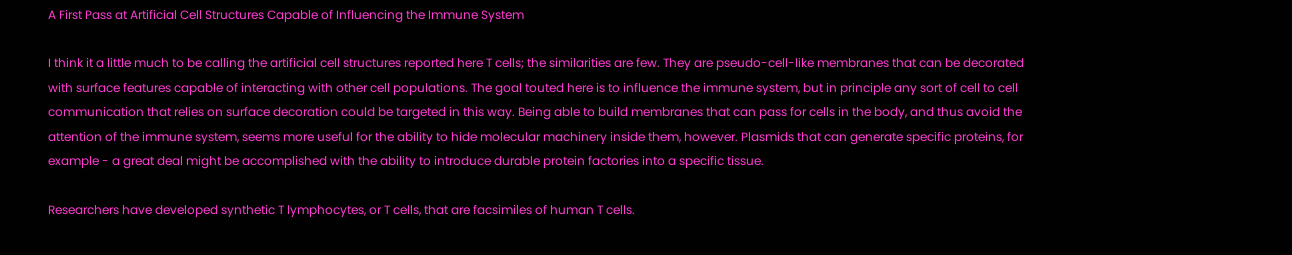A First Pass at Artificial Cell Structures Capable of Influencing the Immune System

I think it a little much to be calling the artificial cell structures reported here T cells; the similarities are few. They are pseudo-cell-like membranes that can be decorated with surface features capable of interacting with other cell populations. The goal touted here is to influence the immune system, but in principle any sort of cell to cell communication that relies on surface decoration could be targeted in this way. Being able to build membranes that can pass for cells in the body, and thus avoid the attention of the immune system, seems more useful for the ability to hide molecular machinery inside them, however. Plasmids that can generate specific proteins, for example - a great deal might be accomplished with the ability to introduce durable protein factories into a specific tissue.

Researchers have developed synthetic T lymphocytes, or T cells, that are facsimiles of human T cells.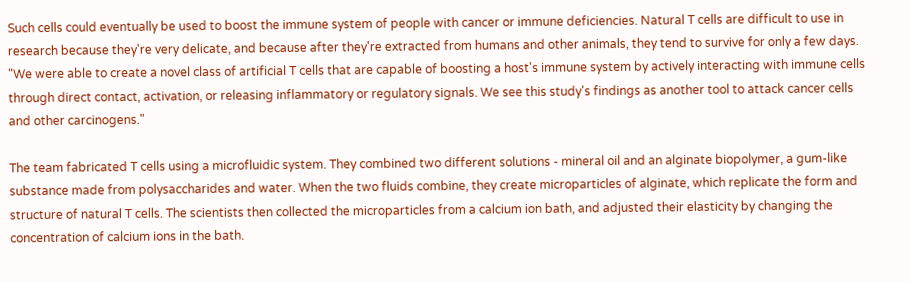Such cells could eventually be used to boost the immune system of people with cancer or immune deficiencies. Natural T cells are difficult to use in research because they're very delicate, and because after they're extracted from humans and other animals, they tend to survive for only a few days. "We were able to create a novel class of artificial T cells that are capable of boosting a host's immune system by actively interacting with immune cells through direct contact, activation, or releasing inflammatory or regulatory signals. We see this study's findings as another tool to attack cancer cells and other carcinogens."

The team fabricated T cells using a microfluidic system. They combined two different solutions - mineral oil and an alginate biopolymer, a gum-like substance made from polysaccharides and water. When the two fluids combine, they create microparticles of alginate, which replicate the form and structure of natural T cells. The scientists then collected the microparticles from a calcium ion bath, and adjusted their elasticity by changing the concentration of calcium ions in the bath.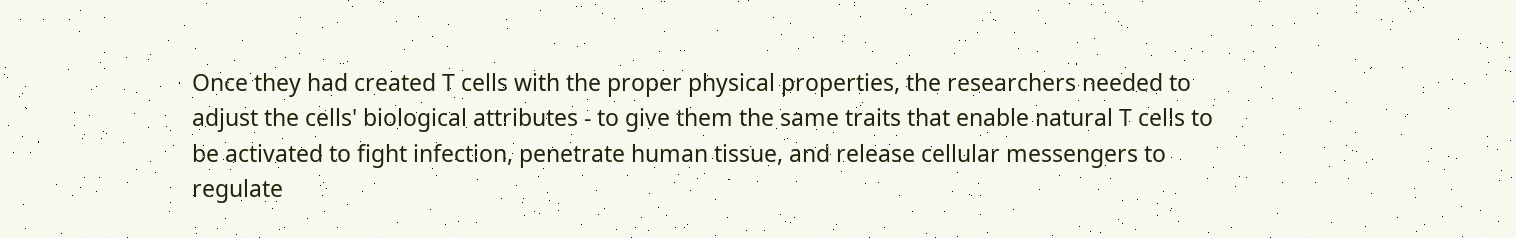Once they had created T cells with the proper physical properties, the researchers needed to adjust the cells' biological attributes - to give them the same traits that enable natural T cells to be activated to fight infection, penetrate human tissue, and release cellular messengers to regulate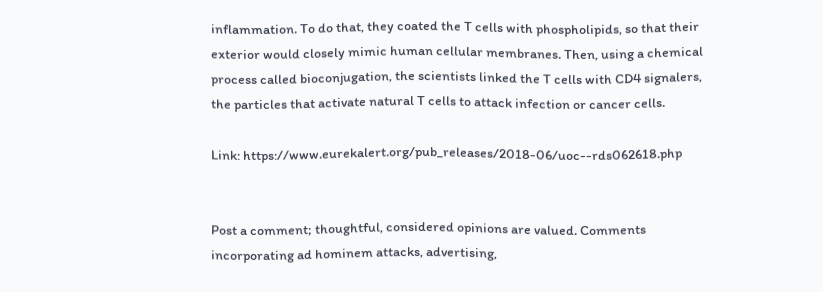inflammation. To do that, they coated the T cells with phospholipids, so that their exterior would closely mimic human cellular membranes. Then, using a chemical process called bioconjugation, the scientists linked the T cells with CD4 signalers, the particles that activate natural T cells to attack infection or cancer cells.

Link: https://www.eurekalert.org/pub_releases/2018-06/uoc--rds062618.php


Post a comment; thoughtful, considered opinions are valued. Comments incorporating ad hominem attacks, advertising,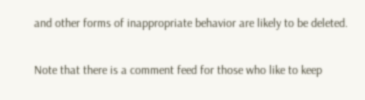and other forms of inappropriate behavior are likely to be deleted.

Note that there is a comment feed for those who like to keep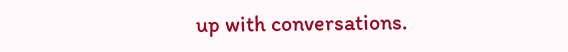up with conversations.